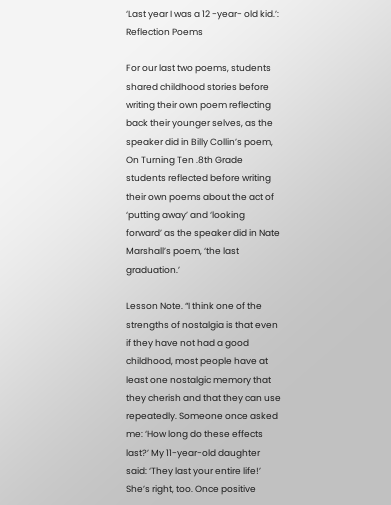‘Last year I was a 12 -year- old kid.’: Reflection Poems

For our last two poems, students shared childhood stories before writing their own poem reflecting back their younger selves, as the speaker did in Billy Collin’s poem, On Turning Ten .8th Grade students reflected before writing their own poems about the act of ‘putting away’ and ‘looking forward’ as the speaker did in Nate Marshall’s poem, ‘the last graduation.’

Lesson Note. “I think one of the strengths of nostalgia is that even if they have not had a good childhood, most people have at least one nostalgic memory that they cherish and that they can use repeatedly. Someone once asked me: ‘How long do these effects last?’ My 11-year-old daughter said: ‘They last your entire life!’ She’s right, too. Once positive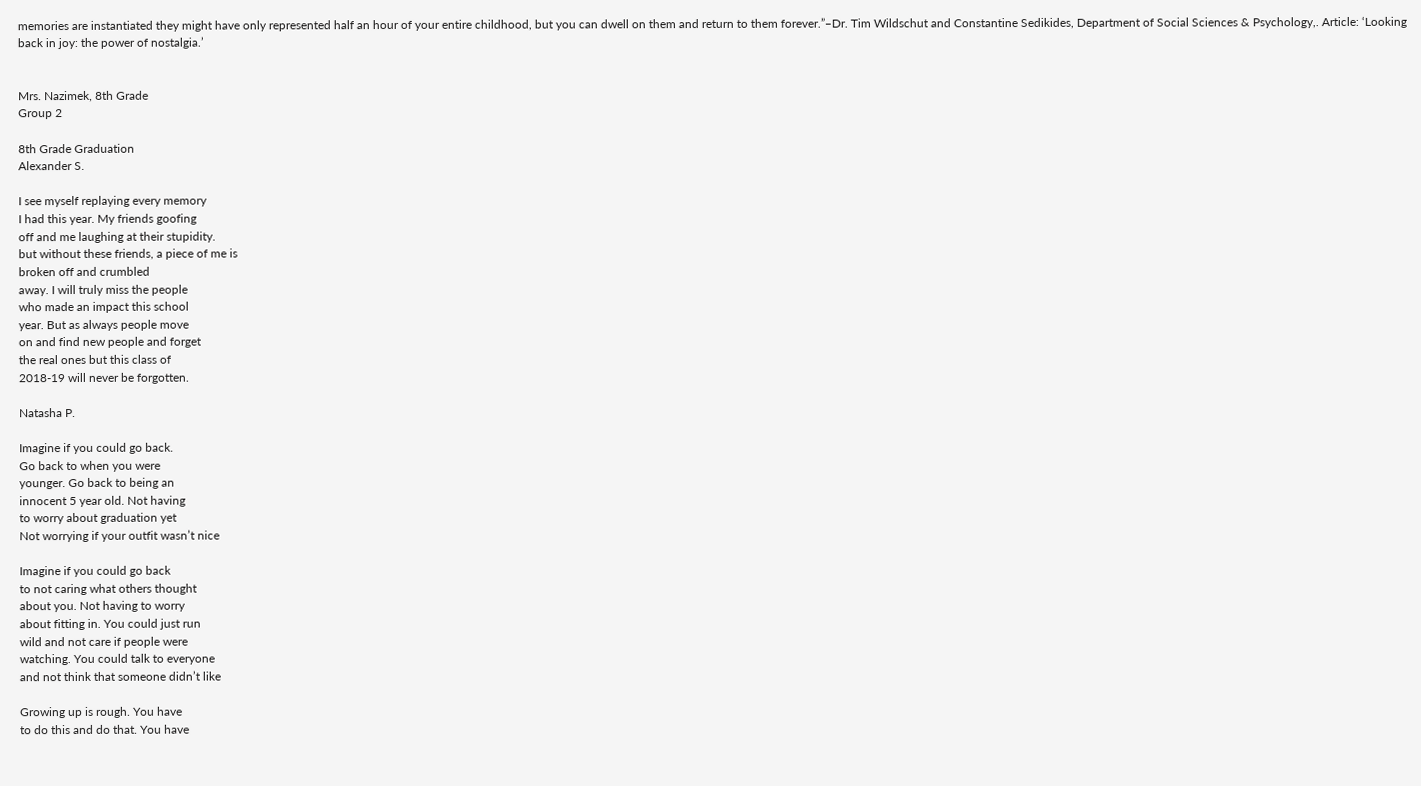memories are instantiated they might have only represented half an hour of your entire childhood, but you can dwell on them and return to them forever.”–Dr. Tim Wildschut and Constantine Sedikides, Department of Social Sciences & Psychology,. Article: ‘Looking back in joy: the power of nostalgia.’


Mrs. Nazimek, 8th Grade
Group 2

8th Grade Graduation
Alexander S.

I see myself replaying every memory
I had this year. My friends goofing
off and me laughing at their stupidity.
but without these friends, a piece of me is
broken off and crumbled
away. I will truly miss the people
who made an impact this school
year. But as always people move
on and find new people and forget
the real ones but this class of
2018-19 will never be forgotten.

Natasha P.

Imagine if you could go back.
Go back to when you were
younger. Go back to being an
innocent 5 year old. Not having
to worry about graduation yet
Not worrying if your outfit wasn’t nice

Imagine if you could go back
to not caring what others thought
about you. Not having to worry
about fitting in. You could just run
wild and not care if people were
watching. You could talk to everyone
and not think that someone didn’t like

Growing up is rough. You have
to do this and do that. You have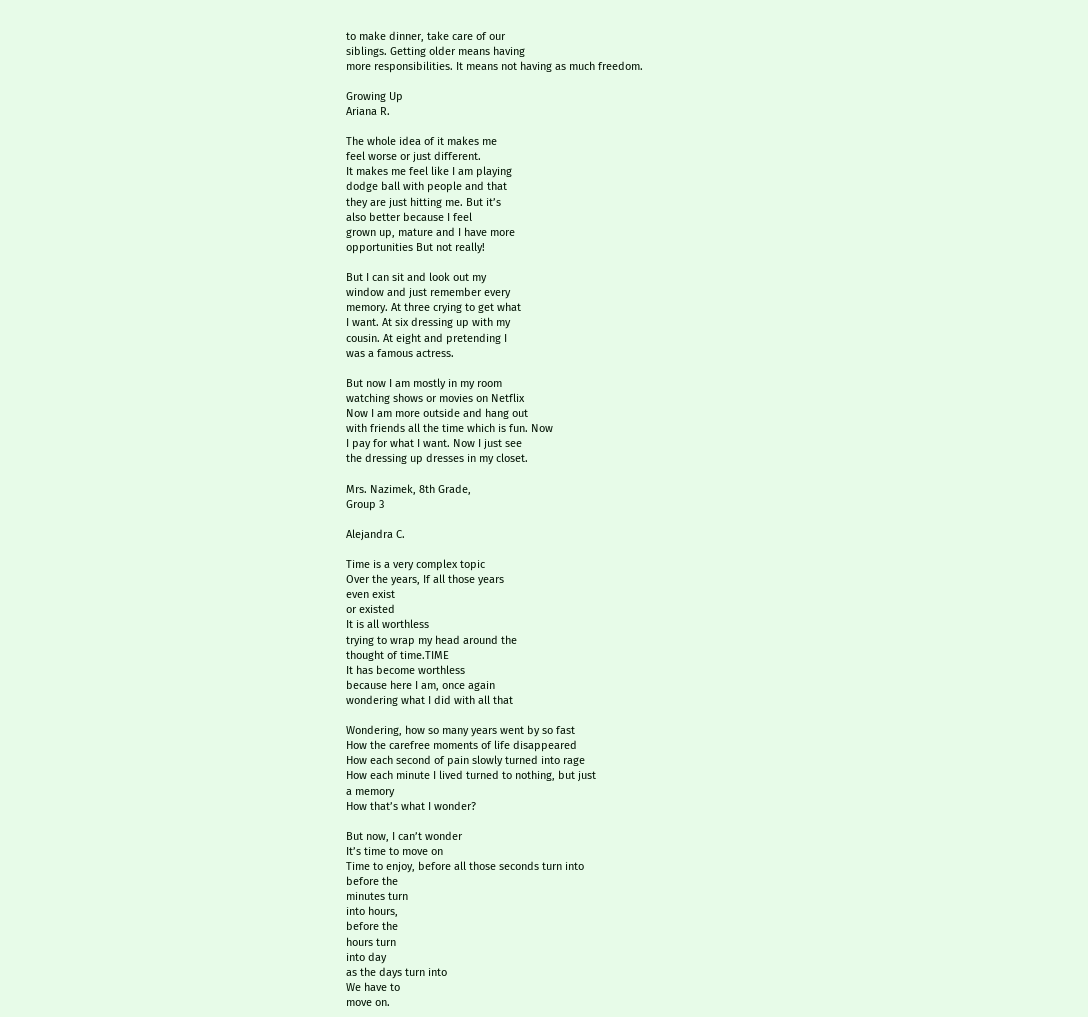to make dinner, take care of our
siblings. Getting older means having
more responsibilities. It means not having as much freedom.

Growing Up
Ariana R.

The whole idea of it makes me
feel worse or just different.
It makes me feel like I am playing
dodge ball with people and that
they are just hitting me. But it’s
also better because I feel
grown up, mature and I have more
opportunities But not really!

But I can sit and look out my
window and just remember every
memory. At three crying to get what
I want. At six dressing up with my
cousin. At eight and pretending I
was a famous actress.

But now I am mostly in my room
watching shows or movies on Netflix
Now I am more outside and hang out
with friends all the time which is fun. Now
I pay for what I want. Now I just see
the dressing up dresses in my closet.

Mrs. Nazimek, 8th Grade,
Group 3

Alejandra C.

Time is a very complex topic
Over the years, If all those years
even exist
or existed
It is all worthless
trying to wrap my head around the
thought of time.TIME
It has become worthless
because here I am, once again
wondering what I did with all that

Wondering, how so many years went by so fast
How the carefree moments of life disappeared
How each second of pain slowly turned into rage
How each minute I lived turned to nothing, but just
a memory
How that’s what I wonder?

But now, I can’t wonder
It’s time to move on
Time to enjoy, before all those seconds turn into
before the
minutes turn
into hours,
before the
hours turn
into day
as the days turn into
We have to
move on.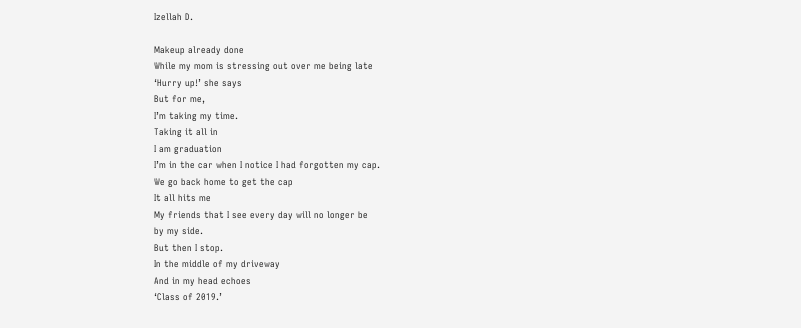Izellah D.

Makeup already done
While my mom is stressing out over me being late
‘Hurry up!’ she says
But for me,
I’m taking my time.
Taking it all in
I am graduation
I’m in the car when I notice I had forgotten my cap.
We go back home to get the cap
It all hits me
My friends that I see every day will no longer be
by my side.
But then I stop.
In the middle of my driveway
And in my head echoes
‘Class of 2019.’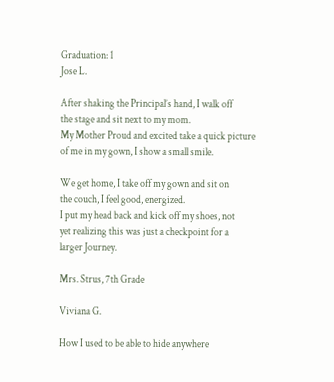Graduation: 1
Jose L.

After shaking the Principal’s hand, I walk off
the stage and sit next to my mom.
My Mother Proud and excited take a quick picture
of me in my gown, I show a small smile.

We get home, I take off my gown and sit on
the couch, I feel good, energized.
I put my head back and kick off my shoes, not
yet realizing this was just a checkpoint for a
larger Journey.

Mrs. Strus, 7th Grade

Viviana G.

How I used to be able to hide anywhere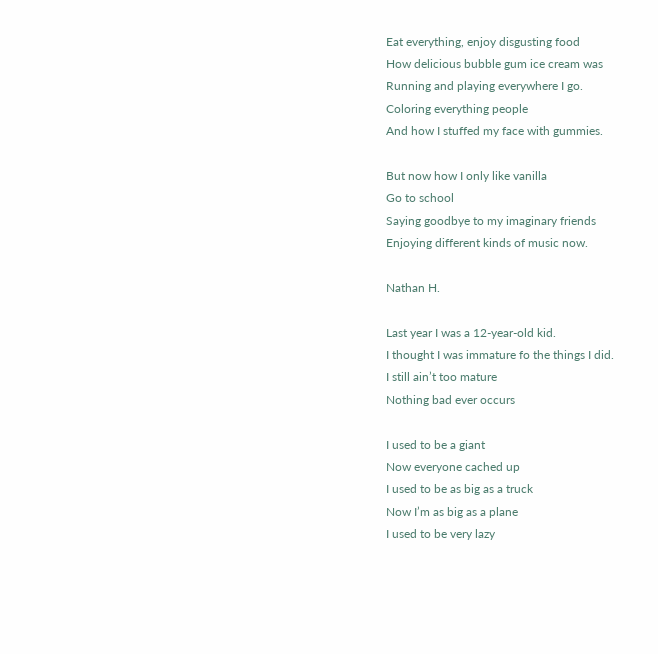Eat everything, enjoy disgusting food
How delicious bubble gum ice cream was
Running and playing everywhere I go.
Coloring everything people
And how I stuffed my face with gummies.

But now how I only like vanilla
Go to school
Saying goodbye to my imaginary friends
Enjoying different kinds of music now.

Nathan H.

Last year I was a 12-year-old kid.
I thought I was immature fo the things I did.
I still ain’t too mature
Nothing bad ever occurs

I used to be a giant
Now everyone cached up
I used to be as big as a truck
Now I’m as big as a plane
I used to be very lazy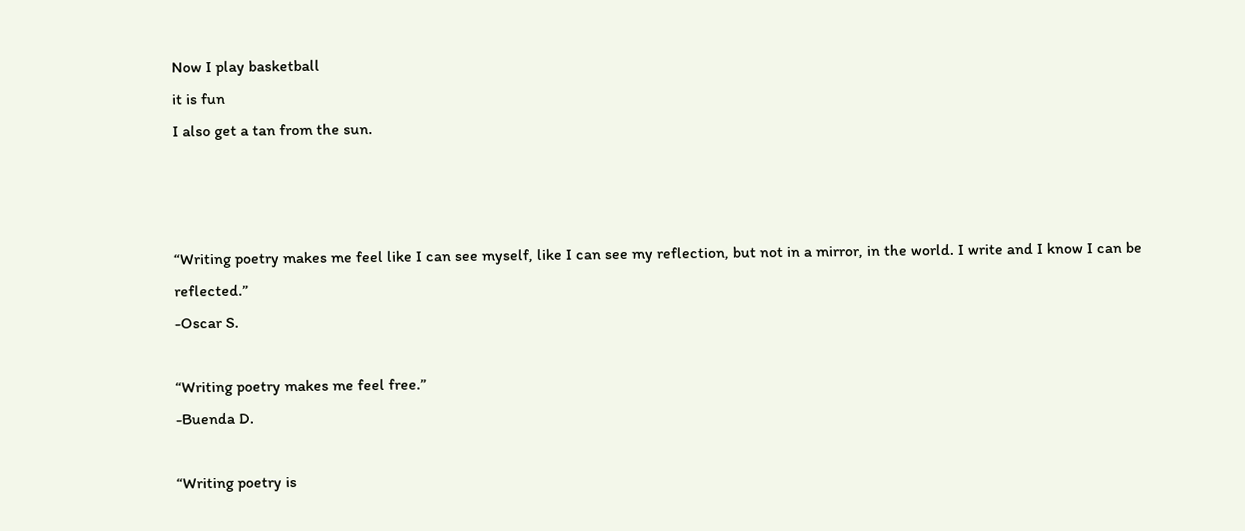Now I play basketball
it is fun
I also get a tan from the sun.



“Writing poetry makes me feel like I can see myself, like I can see my reflection, but not in a mirror, in the world. I write and I know I can be reflected.”
-Oscar S.

“Writing poetry makes me feel free.”
-Buenda D.

“Writing poetry is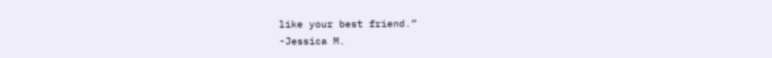like your best friend.”
-Jessica M.